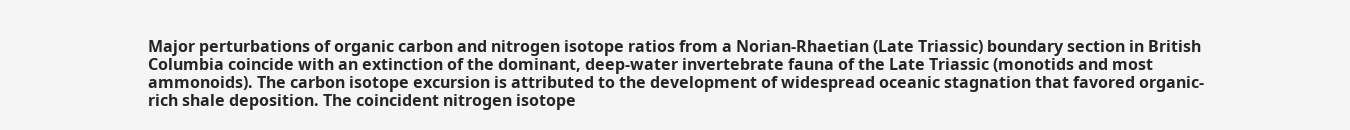Major perturbations of organic carbon and nitrogen isotope ratios from a Norian-Rhaetian (Late Triassic) boundary section in British Columbia coincide with an extinction of the dominant, deep-water invertebrate fauna of the Late Triassic (monotids and most ammonoids). The carbon isotope excursion is attributed to the development of widespread oceanic stagnation that favored organic-rich shale deposition. The coincident nitrogen isotope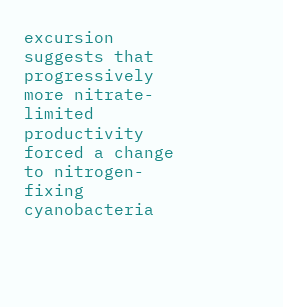excursion suggests that progressively more nitrate-limited productivity forced a change to nitrogen-fixing cyanobacteria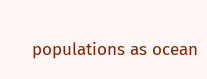populations as ocean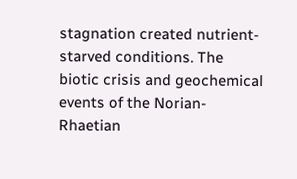stagnation created nutrient-starved conditions. The biotic crisis and geochemical events of the Norian-Rhaetian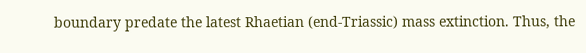boundary predate the latest Rhaetian (end-Triassic) mass extinction. Thus, the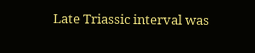Late Triassic interval was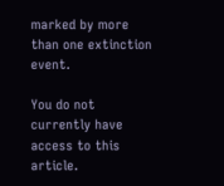marked by more than one extinction event.

You do not currently have access to this article.